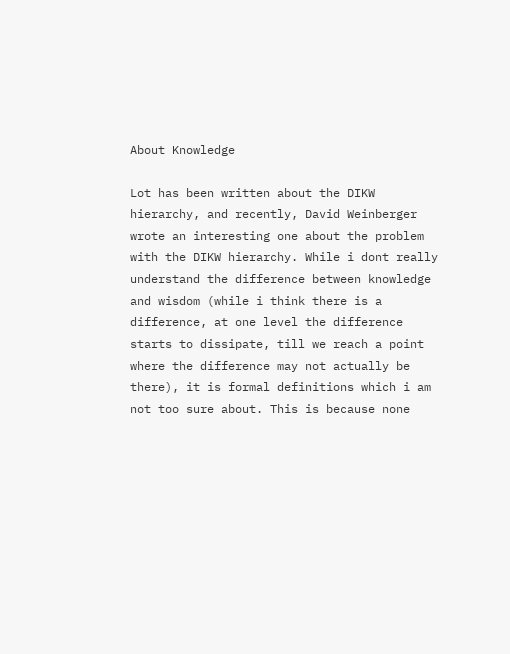About Knowledge

Lot has been written about the DIKW hierarchy, and recently, David Weinberger wrote an interesting one about the problem with the DIKW hierarchy. While i dont really understand the difference between knowledge and wisdom (while i think there is a difference, at one level the difference starts to dissipate, till we reach a point where the difference may not actually be there), it is formal definitions which i am not too sure about. This is because none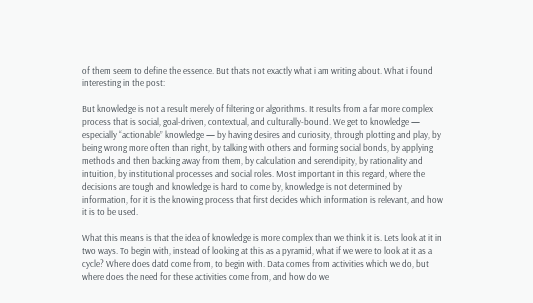of them seem to define the essence. But thats not exactly what i am writing about. What i found interesting in the post:

But knowledge is not a result merely of filtering or algorithms. It results from a far more complex process that is social, goal-driven, contextual, and culturally-bound. We get to knowledge — especially “actionable” knowledge — by having desires and curiosity, through plotting and play, by being wrong more often than right, by talking with others and forming social bonds, by applying methods and then backing away from them, by calculation and serendipity, by rationality and intuition, by institutional processes and social roles. Most important in this regard, where the decisions are tough and knowledge is hard to come by, knowledge is not determined by information, for it is the knowing process that first decides which information is relevant, and how it is to be used.

What this means is that the idea of knowledge is more complex than we think it is. Lets look at it in two ways. To begin with, instead of looking at this as a pyramid, what if we were to look at it as a cycle? Where does datd come from, to begin with. Data comes from activities which we do, but where does the need for these activities come from, and how do we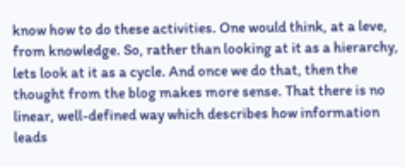know how to do these activities. One would think, at a leve, from knowledge. So, rather than looking at it as a hierarchy, lets look at it as a cycle. And once we do that, then the thought from the blog makes more sense. That there is no linear, well-defined way which describes how information leads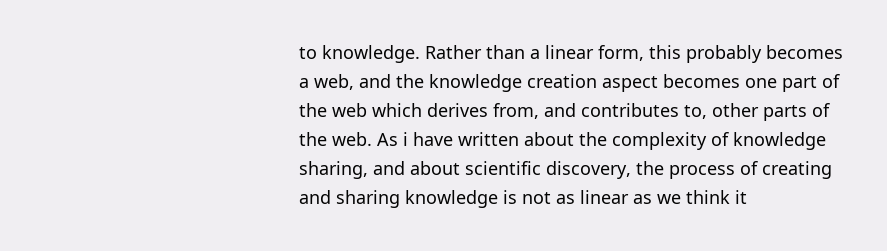to knowledge. Rather than a linear form, this probably becomes a web, and the knowledge creation aspect becomes one part of the web which derives from, and contributes to, other parts of the web. As i have written about the complexity of knowledge sharing, and about scientific discovery, the process of creating and sharing knowledge is not as linear as we think it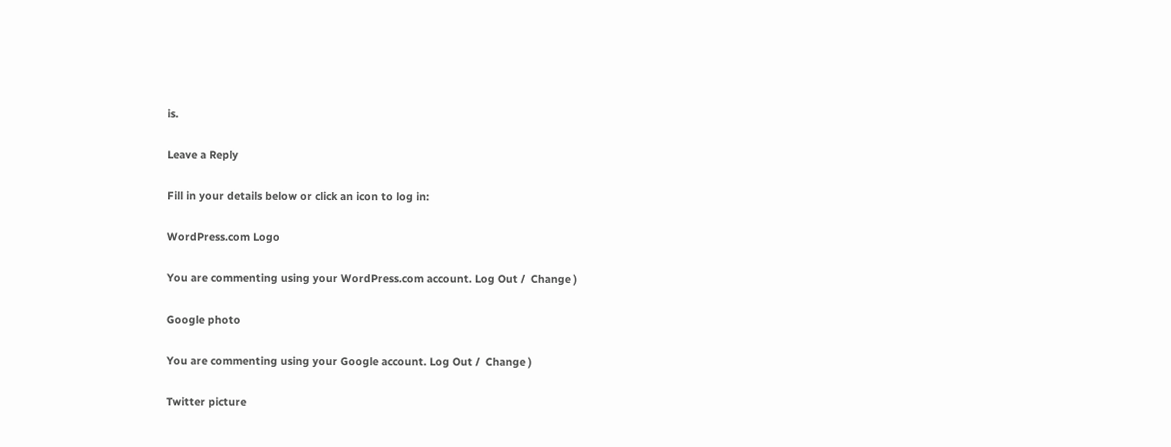is.

Leave a Reply

Fill in your details below or click an icon to log in:

WordPress.com Logo

You are commenting using your WordPress.com account. Log Out /  Change )

Google photo

You are commenting using your Google account. Log Out /  Change )

Twitter picture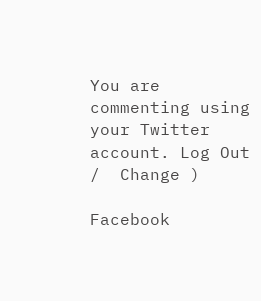You are commenting using your Twitter account. Log Out /  Change )

Facebook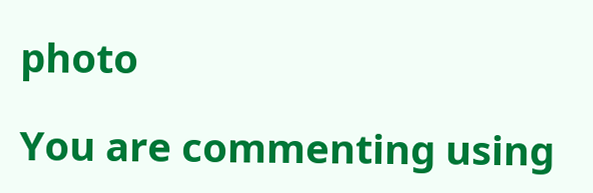photo

You are commenting using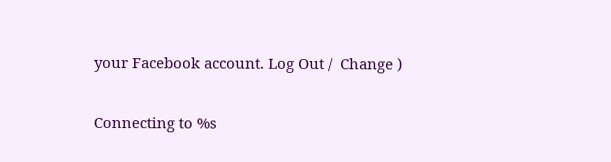your Facebook account. Log Out /  Change )

Connecting to %s